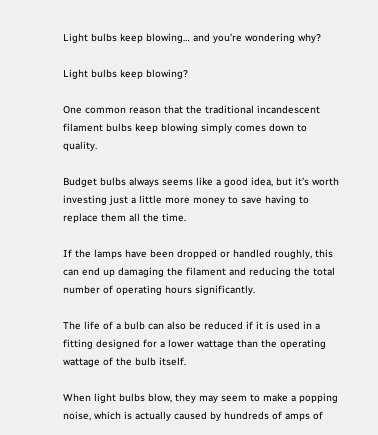Light bulbs keep blowing… and you’re wondering why?

Light bulbs keep blowing?

One common reason that the traditional incandescent filament bulbs keep blowing simply comes down to quality.

Budget bulbs always seems like a good idea, but it’s worth investing just a little more money to save having to replace them all the time.

If the lamps have been dropped or handled roughly, this can end up damaging the filament and reducing the total number of operating hours significantly.

The life of a bulb can also be reduced if it is used in a fitting designed for a lower wattage than the operating wattage of the bulb itself.

When light bulbs blow, they may seem to make a popping noise, which is actually caused by hundreds of amps of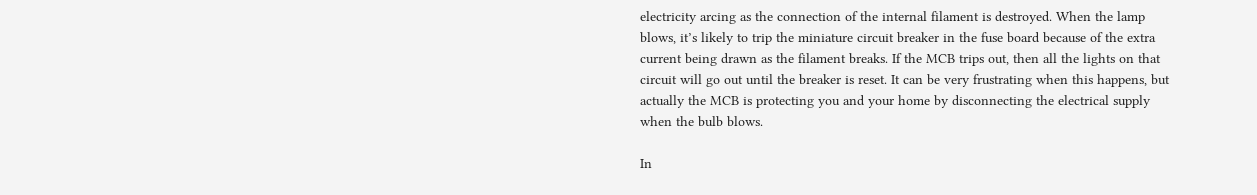electricity arcing as the connection of the internal filament is destroyed. When the lamp blows, it’s likely to trip the miniature circuit breaker in the fuse board because of the extra current being drawn as the filament breaks. If the MCB trips out, then all the lights on that circuit will go out until the breaker is reset. It can be very frustrating when this happens, but actually the MCB is protecting you and your home by disconnecting the electrical supply when the bulb blows.

In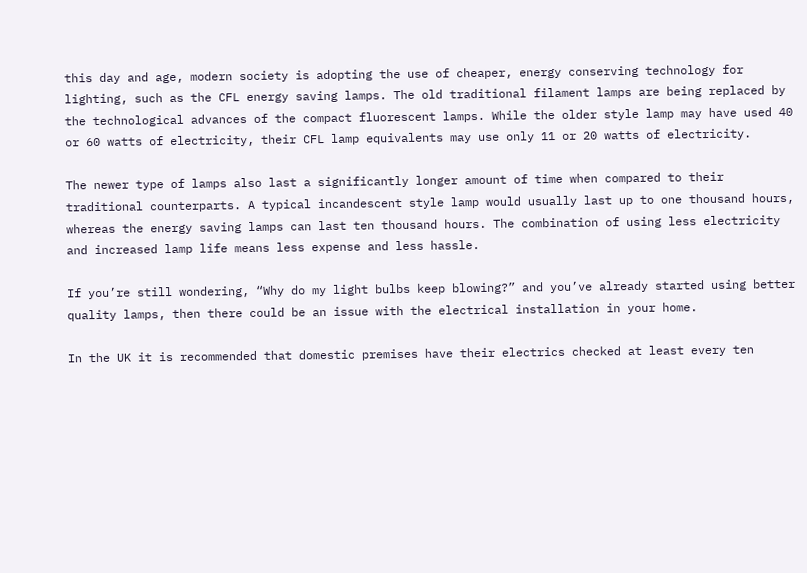this day and age, modern society is adopting the use of cheaper, energy conserving technology for lighting, such as the CFL energy saving lamps. The old traditional filament lamps are being replaced by the technological advances of the compact fluorescent lamps. While the older style lamp may have used 40 or 60 watts of electricity, their CFL lamp equivalents may use only 11 or 20 watts of electricity.

The newer type of lamps also last a significantly longer amount of time when compared to their traditional counterparts. A typical incandescent style lamp would usually last up to one thousand hours, whereas the energy saving lamps can last ten thousand hours. The combination of using less electricity and increased lamp life means less expense and less hassle.

If you’re still wondering, “Why do my light bulbs keep blowing?” and you’ve already started using better quality lamps, then there could be an issue with the electrical installation in your home.

In the UK it is recommended that domestic premises have their electrics checked at least every ten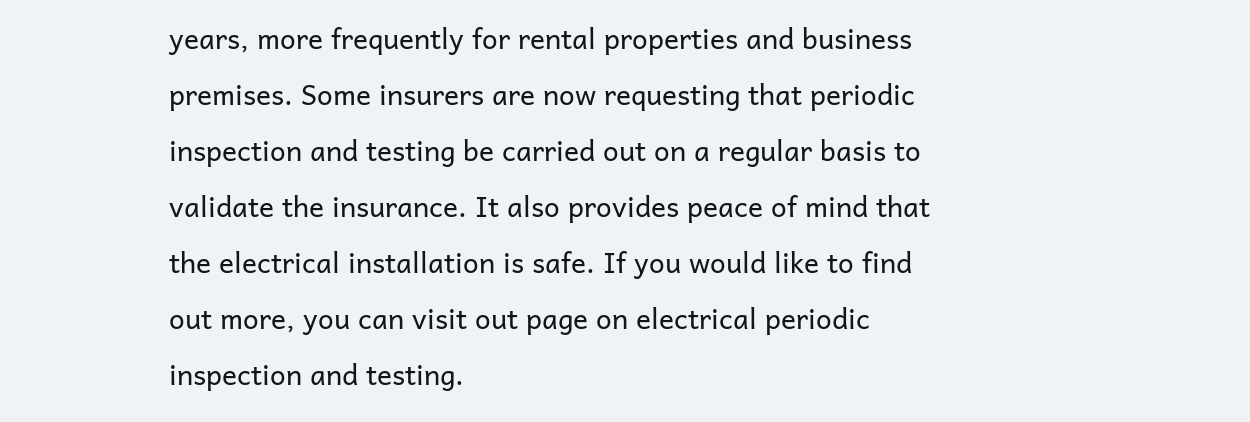years, more frequently for rental properties and business premises. Some insurers are now requesting that periodic inspection and testing be carried out on a regular basis to validate the insurance. It also provides peace of mind that the electrical installation is safe. If you would like to find out more, you can visit out page on electrical periodic inspection and testing.